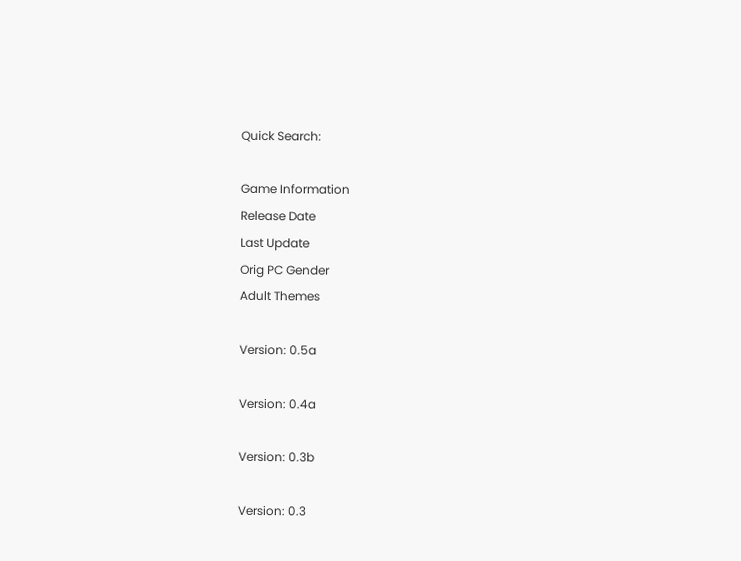Quick Search:

Game Information
Release Date
Last Update
Orig PC Gender
Adult Themes

Version: 0.5a

Version: 0.4a

Version: 0.3b

Version: 0.3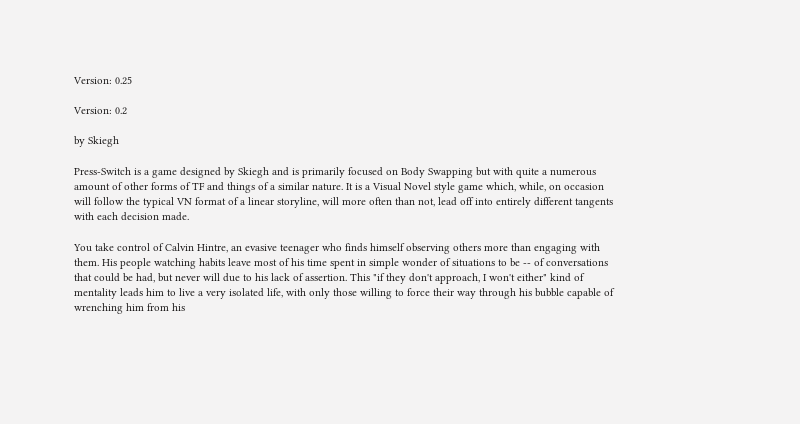Version: 0.25

Version: 0.2

by Skiegh

Press-Switch is a game designed by Skiegh and is primarily focused on Body Swapping but with quite a numerous amount of other forms of TF and things of a similar nature. It is a Visual Novel style game which, while, on occasion will follow the typical VN format of a linear storyline, will more often than not, lead off into entirely different tangents with each decision made.

You take control of Calvin Hintre, an evasive teenager who finds himself observing others more than engaging with them. His people watching habits leave most of his time spent in simple wonder of situations to be -- of conversations that could be had, but never will due to his lack of assertion. This "if they don't approach, I won't either" kind of mentality leads him to live a very isolated life, with only those willing to force their way through his bubble capable of wrenching him from his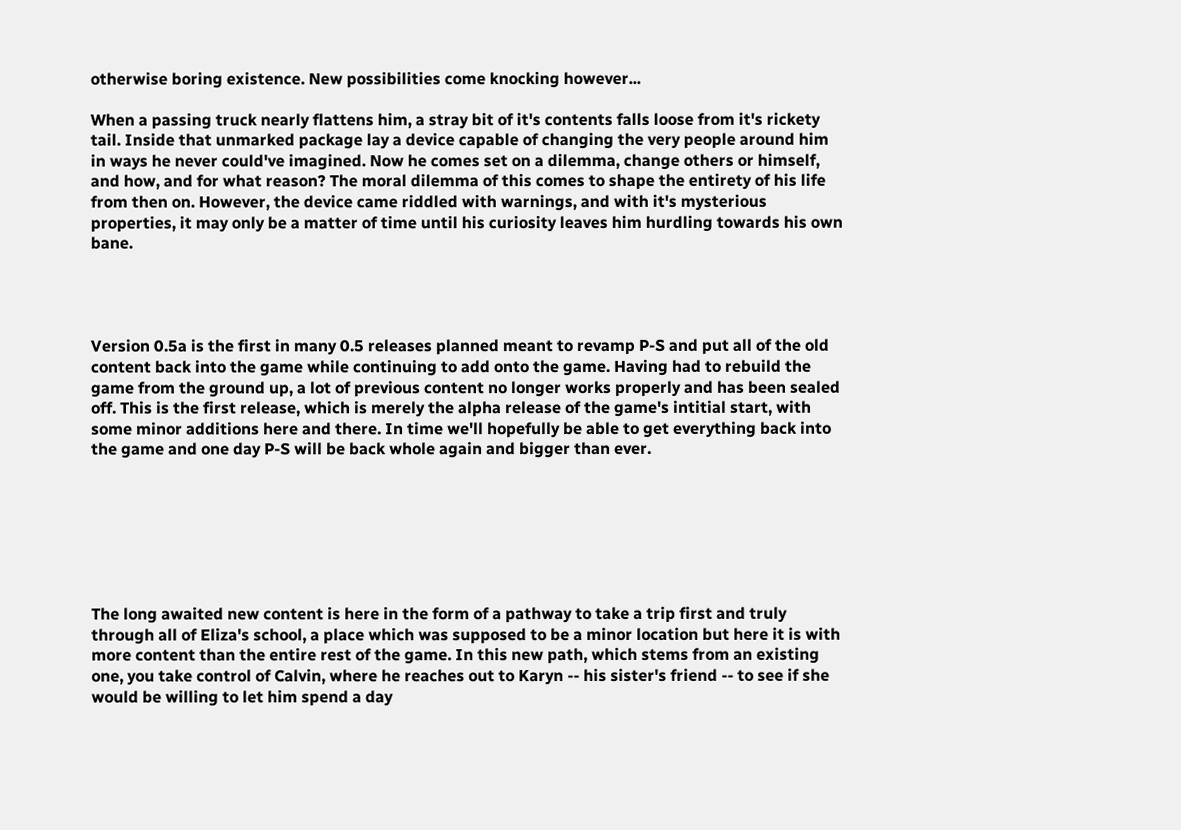otherwise boring existence. New possibilities come knocking however...

When a passing truck nearly flattens him, a stray bit of it's contents falls loose from it's rickety tail. Inside that unmarked package lay a device capable of changing the very people around him in ways he never could've imagined. Now he comes set on a dilemma, change others or himself, and how, and for what reason? The moral dilemma of this comes to shape the entirety of his life from then on. However, the device came riddled with warnings, and with it's mysterious properties, it may only be a matter of time until his curiosity leaves him hurdling towards his own bane.




Version 0.5a is the first in many 0.5 releases planned meant to revamp P-S and put all of the old content back into the game while continuing to add onto the game. Having had to rebuild the game from the ground up, a lot of previous content no longer works properly and has been sealed off. This is the first release, which is merely the alpha release of the game's intitial start, with some minor additions here and there. In time we'll hopefully be able to get everything back into the game and one day P-S will be back whole again and bigger than ever.







The long awaited new content is here in the form of a pathway to take a trip first and truly through all of Eliza's school, a place which was supposed to be a minor location but here it is with more content than the entire rest of the game. In this new path, which stems from an existing one, you take control of Calvin, where he reaches out to Karyn -- his sister's friend -- to see if she would be willing to let him spend a day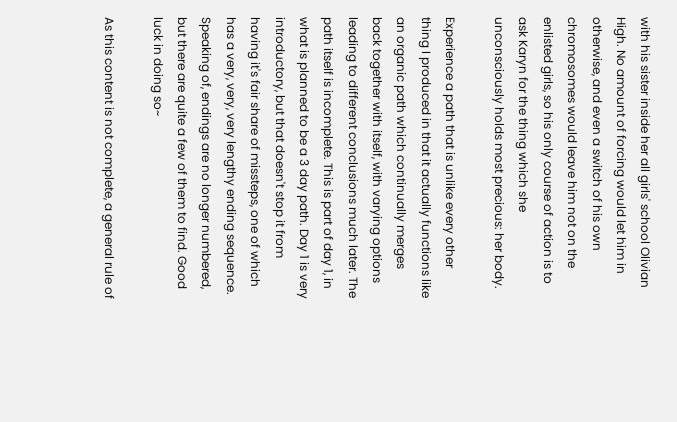with his sister inside her all girls' school Olivian High. No amount of forcing would let him in otherwise, and even a switch of his own chromosomes would leave him not on the enlisted girls, so his only course of action is to ask Karyn for the thing which she unconsciously holds most precious: her body.

Experience a path that is unlike every other thing I produced in that it actually functions like an organic path which continually merges back together with itself, with varying options leading to different conclusions much later. The path itself is incomplete. This is part of day 1, in what is planned to be a 3 day path. Day 1 is very introductory, but that doesn't stop it from having it's fair share of missteps, one of which has a very, very, very lengthy ending sequence. Speaking of, endings are no longer numbered, but there are quite a few of them to find. Good luck in doing so~

As this content is not complete, a general rule of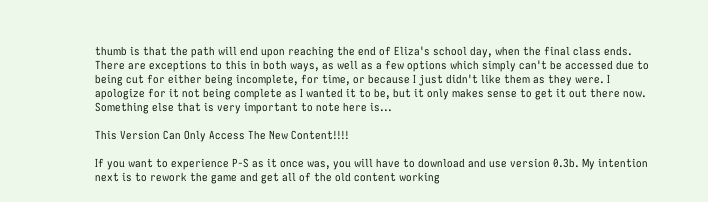thumb is that the path will end upon reaching the end of Eliza's school day, when the final class ends. There are exceptions to this in both ways, as well as a few options which simply can't be accessed due to being cut for either being incomplete, for time, or because I just didn't like them as they were. I apologize for it not being complete as I wanted it to be, but it only makes sense to get it out there now. Something else that is very important to note here is...

This Version Can Only Access The New Content!!!!

If you want to experience P-S as it once was, you will have to download and use version 0.3b. My intention next is to rework the game and get all of the old content working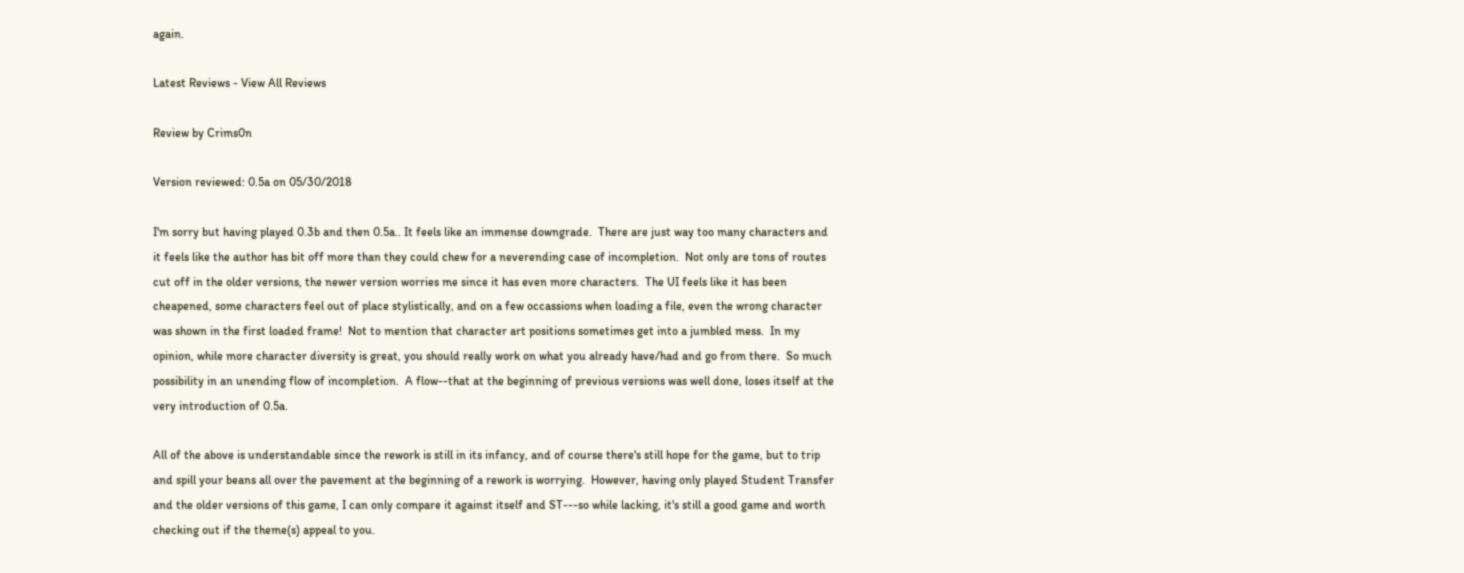again.

Latest Reviews - View All Reviews

Review by Crims0n

Version reviewed: 0.5a on 05/30/2018

I'm sorry but having played 0.3b and then 0.5a.. It feels like an immense downgrade.  There are just way too many characters and it feels like the author has bit off more than they could chew for a neverending case of incompletion.  Not only are tons of routes cut off in the older versions, the newer version worries me since it has even more characters.  The UI feels like it has been cheapened, some characters feel out of place stylistically, and on a few occassions when loading a file, even the wrong character was shown in the first loaded frame!  Not to mention that character art positions sometimes get into a jumbled mess.  In my opinion, while more character diversity is great, you should really work on what you already have/had and go from there.  So much possibility in an unending flow of incompletion.  A flow--that at the beginning of previous versions was well done, loses itself at the very introduction of 0.5a.

All of the above is understandable since the rework is still in its infancy, and of course there's still hope for the game, but to trip and spill your beans all over the pavement at the beginning of a rework is worrying.  However, having only played Student Transfer and the older versions of this game, I can only compare it against itself and ST---so while lacking, it's still a good game and worth checking out if the theme(s) appeal to you.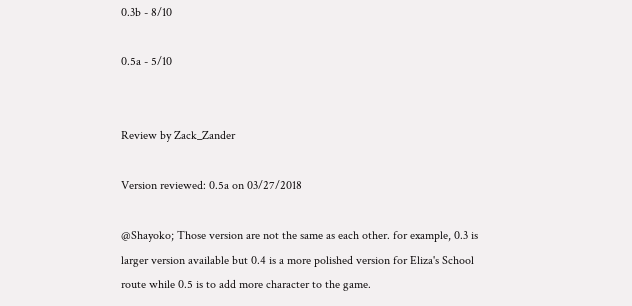0.3b - 8/10

0.5a - 5/10


Review by Zack_Zander

Version reviewed: 0.5a on 03/27/2018

@Shayoko; Those version are not the same as each other. for example, 0.3 is larger version available but 0.4 is a more polished version for Eliza's School route while 0.5 is to add more character to the game.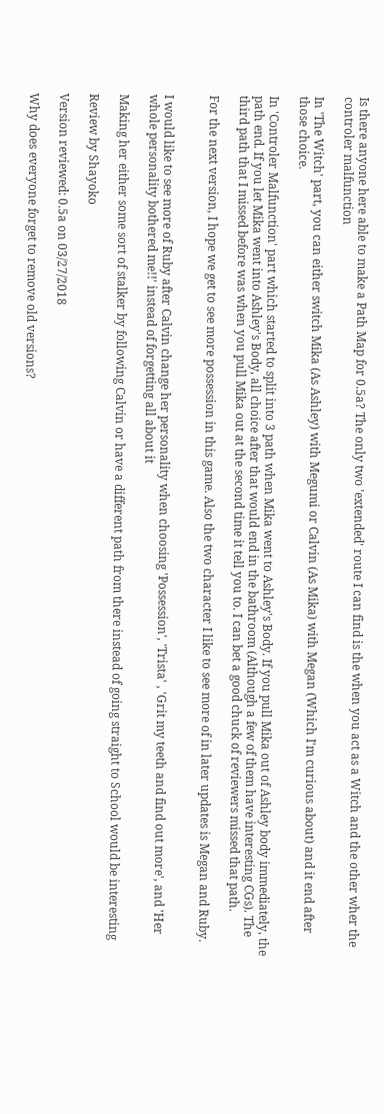Is there anyone here able to make a Path Map for 0.5a? The only two 'extended' route I can find is the when you act as a Witch and the other wher the controler malfunction

In 'The Witch' part, you can either switch Mika (As Ashley) with Megumi or Calvin (As Mika) with Megan (Which I'm curious about) and it end after those choice.

In 'Controler Malfunction' part which started to split into 3 path when Mika went to Ashley's Body. If you pull Mika out of Ashley body immediately, the path end. If you let Mika went into Ashley's Body, all choice after that would end in the bathroom (Although a few of them have interesting CGs). The third path that I missed before was when you pull Mika out at the second time it tell you to. I can bet a good chuck of reviewers missed that path.

For the next version, I hope we get to see more possession in this game. Also the two character I like to see more of in later updates is Megan and Ruby.


I would like to see more of Ruby after Calvin change her personality when choosing 'Possession', 'Trista' , 'Grit my teeth and find out more', and 'Her whole personality bothered me!!' instead of forgetting all about it

Making her either some sort of stalker by following Calvin or have a different path from there instead of going straight to School would be interesting

Review by Shayoko

Version reviewed: 0.5a on 03/27/2018

Why does everyone forget to remove old versions?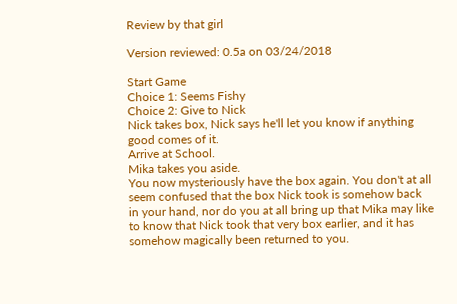Review by that girl

Version reviewed: 0.5a on 03/24/2018

Start Game
Choice 1: Seems Fishy
Choice 2: Give to Nick
Nick takes box, Nick says he'll let you know if anything good comes of it.
Arrive at School.
Mika takes you aside.
You now mysteriously have the box again. You don't at all seem confused that the box Nick took is somehow back in your hand, nor do you at all bring up that Mika may like to know that Nick took that very box earlier, and it has somehow magically been returned to you.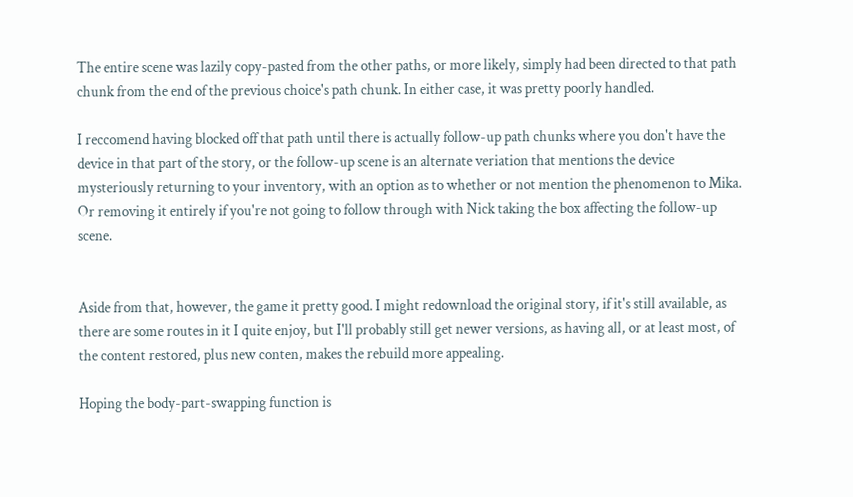The entire scene was lazily copy-pasted from the other paths, or more likely, simply had been directed to that path chunk from the end of the previous choice's path chunk. In either case, it was pretty poorly handled.

I reccomend having blocked off that path until there is actually follow-up path chunks where you don't have the device in that part of the story, or the follow-up scene is an alternate veriation that mentions the device mysteriously returning to your inventory, with an option as to whether or not mention the phenomenon to Mika. Or removing it entirely if you're not going to follow through with Nick taking the box affecting the follow-up scene.


Aside from that, however, the game it pretty good. I might redownload the original story, if it's still available, as there are some routes in it I quite enjoy, but I'll probably still get newer versions, as having all, or at least most, of the content restored, plus new conten, makes the rebuild more appealing.

Hoping the body-part-swapping function is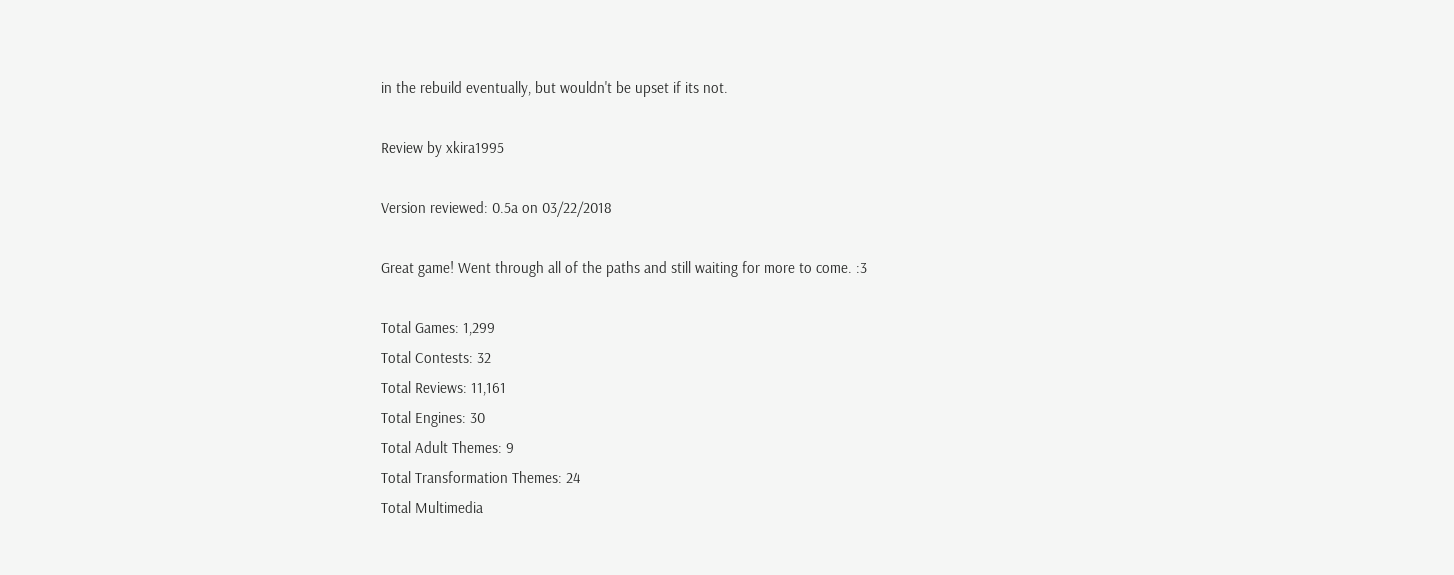in the rebuild eventually, but wouldn't be upset if its not.

Review by xkira1995

Version reviewed: 0.5a on 03/22/2018

Great game! Went through all of the paths and still waiting for more to come. :3

Total Games: 1,299
Total Contests: 32
Total Reviews: 11,161
Total Engines: 30
Total Adult Themes: 9
Total Transformation Themes: 24
Total Multimedia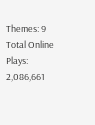Themes: 9
Total Online Plays: 2,086,661